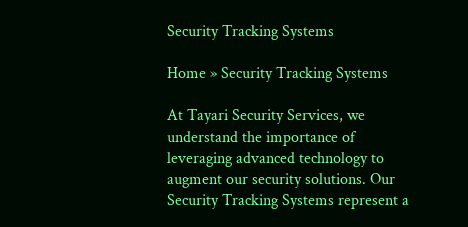Security Tracking Systems

Home » Security Tracking Systems

At Tayari Security Services, we understand the importance of leveraging advanced technology to augment our security solutions. Our Security Tracking Systems represent a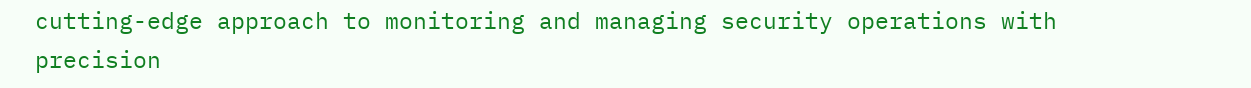cutting-edge approach to monitoring and managing security operations with precision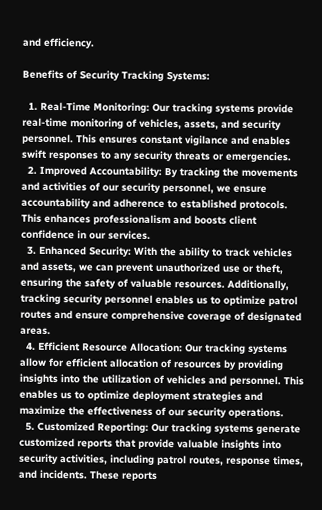and efficiency.

Benefits of Security Tracking Systems:

  1. Real-Time Monitoring: Our tracking systems provide real-time monitoring of vehicles, assets, and security personnel. This ensures constant vigilance and enables swift responses to any security threats or emergencies.
  2. Improved Accountability: By tracking the movements and activities of our security personnel, we ensure accountability and adherence to established protocols. This enhances professionalism and boosts client confidence in our services.
  3. Enhanced Security: With the ability to track vehicles and assets, we can prevent unauthorized use or theft, ensuring the safety of valuable resources. Additionally, tracking security personnel enables us to optimize patrol routes and ensure comprehensive coverage of designated areas.
  4. Efficient Resource Allocation: Our tracking systems allow for efficient allocation of resources by providing insights into the utilization of vehicles and personnel. This enables us to optimize deployment strategies and maximize the effectiveness of our security operations.
  5. Customized Reporting: Our tracking systems generate customized reports that provide valuable insights into security activities, including patrol routes, response times, and incidents. These reports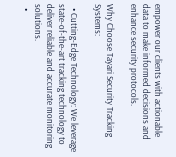empower our clients with actionable data to make informed decisions and enhance security protocols.

Why Choose Tayari Security Tracking Systems:

  • Cutting-Edge Technology: We leverage state-of-the-art tracking technology to deliver reliable and accurate monitoring solutions.
  •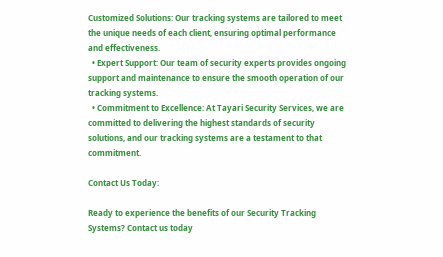Customized Solutions: Our tracking systems are tailored to meet the unique needs of each client, ensuring optimal performance and effectiveness.
  • Expert Support: Our team of security experts provides ongoing support and maintenance to ensure the smooth operation of our tracking systems.
  • Commitment to Excellence: At Tayari Security Services, we are committed to delivering the highest standards of security solutions, and our tracking systems are a testament to that commitment.

Contact Us Today:

Ready to experience the benefits of our Security Tracking Systems? Contact us today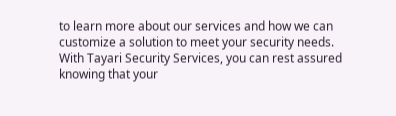to learn more about our services and how we can customize a solution to meet your security needs. With Tayari Security Services, you can rest assured knowing that your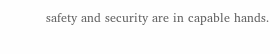safety and security are in capable hands.